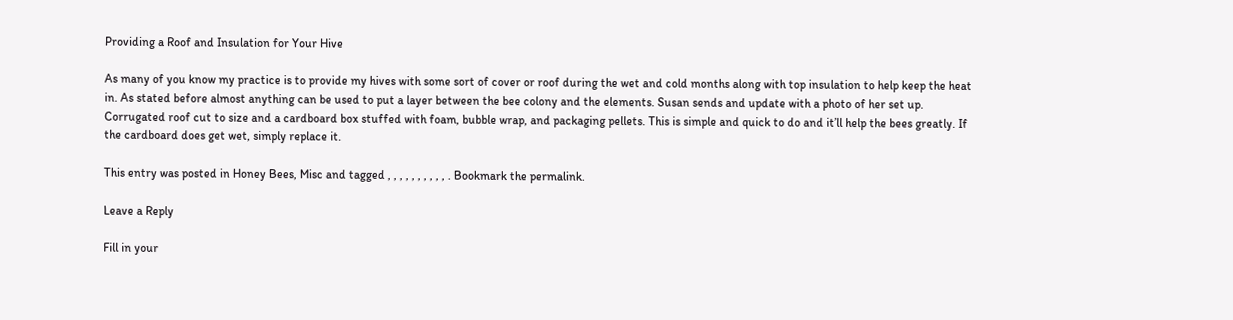Providing a Roof and Insulation for Your Hive

As many of you know my practice is to provide my hives with some sort of cover or roof during the wet and cold months along with top insulation to help keep the heat in. As stated before almost anything can be used to put a layer between the bee colony and the elements. Susan sends and update with a photo of her set up. Corrugated roof cut to size and a cardboard box stuffed with foam, bubble wrap, and packaging pellets. This is simple and quick to do and it’ll help the bees greatly. If the cardboard does get wet, simply replace it.

This entry was posted in Honey Bees, Misc and tagged , , , , , , , , , , . Bookmark the permalink.

Leave a Reply

Fill in your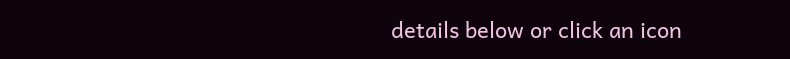details below or click an icon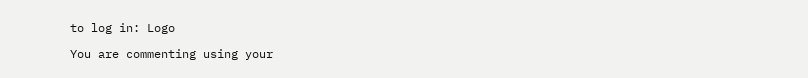to log in: Logo

You are commenting using your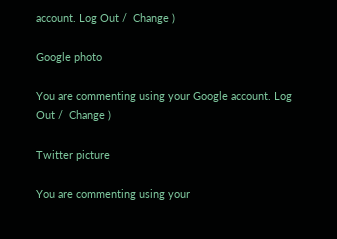account. Log Out /  Change )

Google photo

You are commenting using your Google account. Log Out /  Change )

Twitter picture

You are commenting using your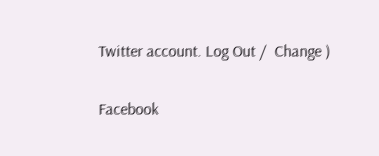Twitter account. Log Out /  Change )

Facebook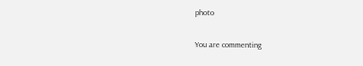photo

You are commenting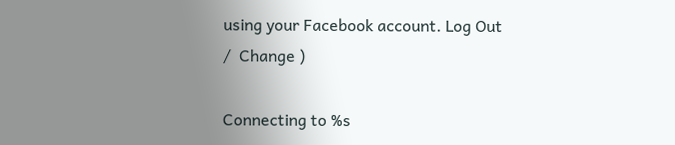using your Facebook account. Log Out /  Change )

Connecting to %s